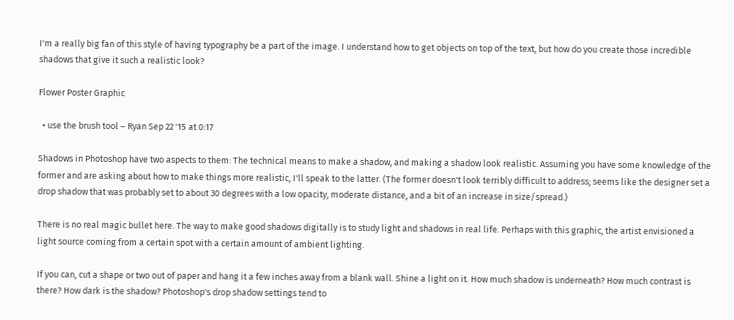I'm a really big fan of this style of having typography be a part of the image. I understand how to get objects on top of the text, but how do you create those incredible shadows that give it such a realistic look?

Flower Poster Graphic

  • use the brush tool – Ryan Sep 22 '15 at 0:17

Shadows in Photoshop have two aspects to them: The technical means to make a shadow, and making a shadow look realistic. Assuming you have some knowledge of the former and are asking about how to make things more realistic, I'll speak to the latter. (The former doesn't look terribly difficult to address; seems like the designer set a drop shadow that was probably set to about 30 degrees with a low opacity, moderate distance, and a bit of an increase in size/spread.)

There is no real magic bullet here. The way to make good shadows digitally is to study light and shadows in real life. Perhaps with this graphic, the artist envisioned a light source coming from a certain spot with a certain amount of ambient lighting.

If you can, cut a shape or two out of paper and hang it a few inches away from a blank wall. Shine a light on it. How much shadow is underneath? How much contrast is there? How dark is the shadow? Photoshop's drop shadow settings tend to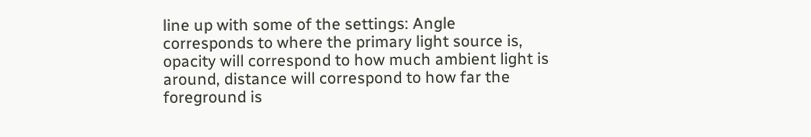line up with some of the settings: Angle corresponds to where the primary light source is, opacity will correspond to how much ambient light is around, distance will correspond to how far the foreground is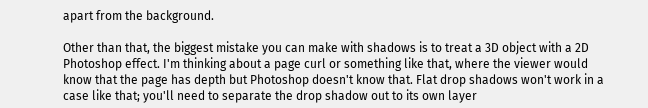apart from the background.

Other than that, the biggest mistake you can make with shadows is to treat a 3D object with a 2D Photoshop effect. I'm thinking about a page curl or something like that, where the viewer would know that the page has depth but Photoshop doesn't know that. Flat drop shadows won't work in a case like that; you'll need to separate the drop shadow out to its own layer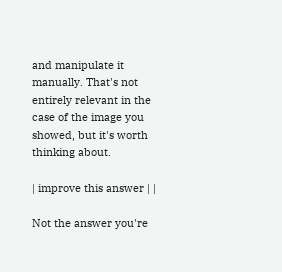and manipulate it manually. That's not entirely relevant in the case of the image you showed, but it's worth thinking about.

| improve this answer | |

Not the answer you're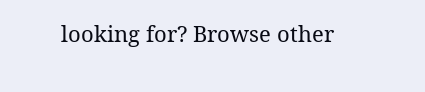looking for? Browse other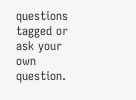questions tagged or ask your own question.